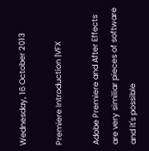Wednesday, 16 October 2013

Premiere Introduction |VFX

Adobe Premiere and After Effects are very similiar pieces of software and it's possible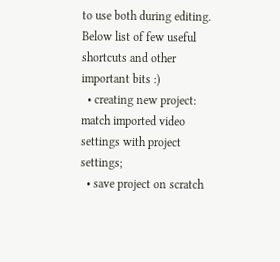to use both during editing. Below list of few useful shortcuts and other important bits :)
  • creating new project: match imported video settings with project settings;
  • save project on scratch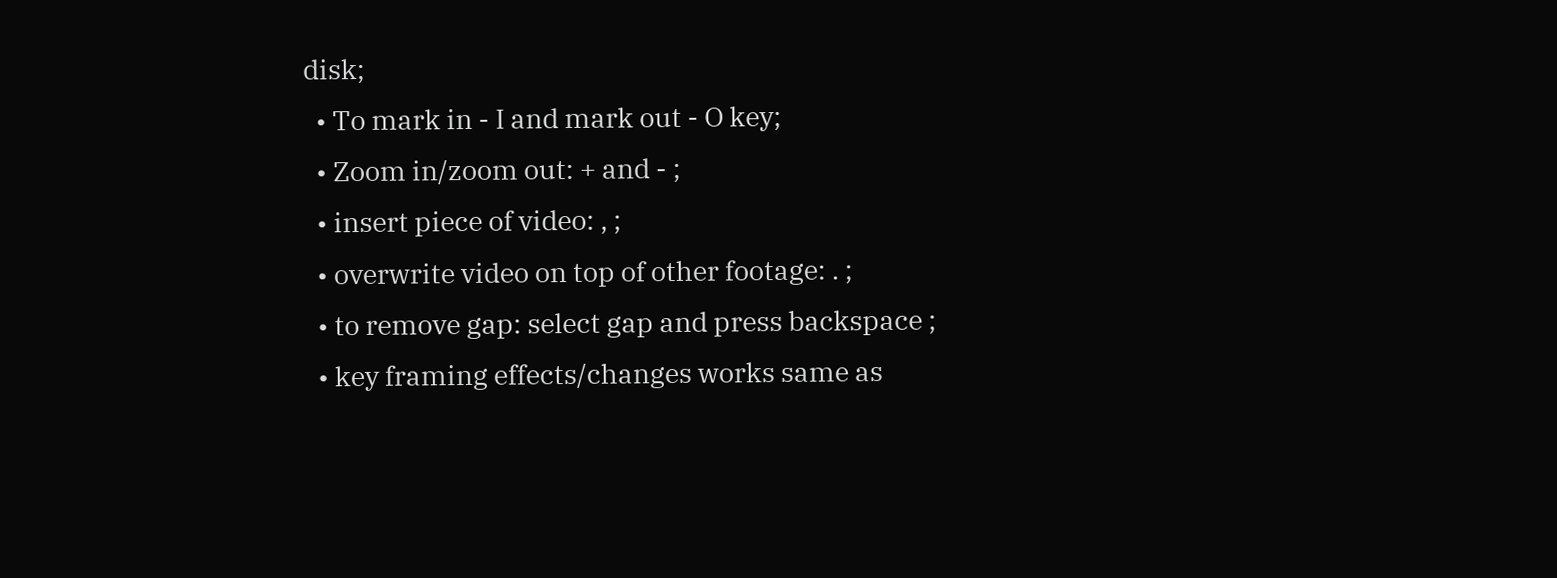disk;
  • To mark in - I and mark out - O key;
  • Zoom in/zoom out: + and - ;
  • insert piece of video: , ;
  • overwrite video on top of other footage: . ;
  • to remove gap: select gap and press backspace ;
  • key framing effects/changes works same as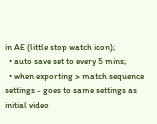in AE (little stop watch icon);
  • auto save set to every 5 mins;
  • when exporting > match sequence settings - goes to same settings as initial video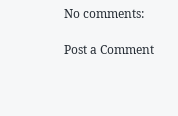No comments:

Post a Comment